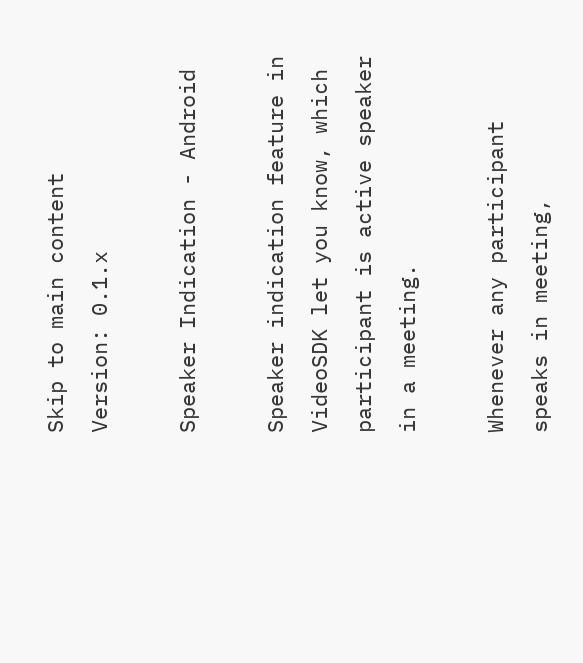Skip to main content
Version: 0.1.x

Speaker Indication - Android

Speaker indication feature in VideoSDK let you know, which participant is active speaker in a meeting.

Whenever any participant speaks in meeting,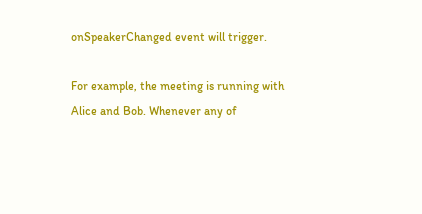onSpeakerChanged event will trigger.

For example, the meeting is running with Alice and Bob. Whenever any of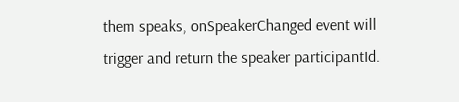them speaks, onSpeakerChanged event will trigger and return the speaker participantId.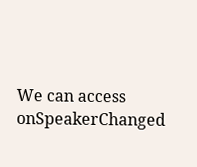We can access onSpeakerChanged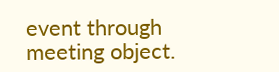event through meeting object.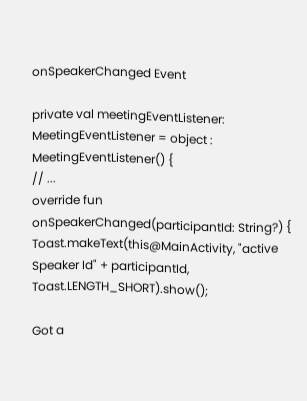onSpeakerChanged Event

private val meetingEventListener: MeetingEventListener = object : MeetingEventListener() {
// ...
override fun onSpeakerChanged(participantId: String?) {
Toast.makeText(this@MainActivity, "active Speaker Id" + participantId, Toast.LENGTH_SHORT).show();

Got a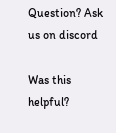Question? Ask us on discord

Was this helpful?